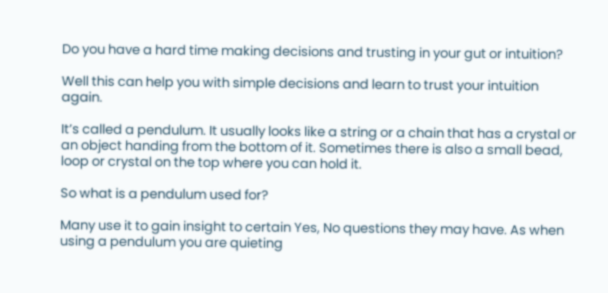Do you have a hard time making decisions and trusting in your gut or intuition?

Well this can help you with simple decisions and learn to trust your intuition again.

It’s called a pendulum. It usually looks like a string or a chain that has a crystal or an object handing from the bottom of it. Sometimes there is also a small bead, loop or crystal on the top where you can hold it.

So what is a pendulum used for?

Many use it to gain insight to certain Yes, No questions they may have. As when using a pendulum you are quieting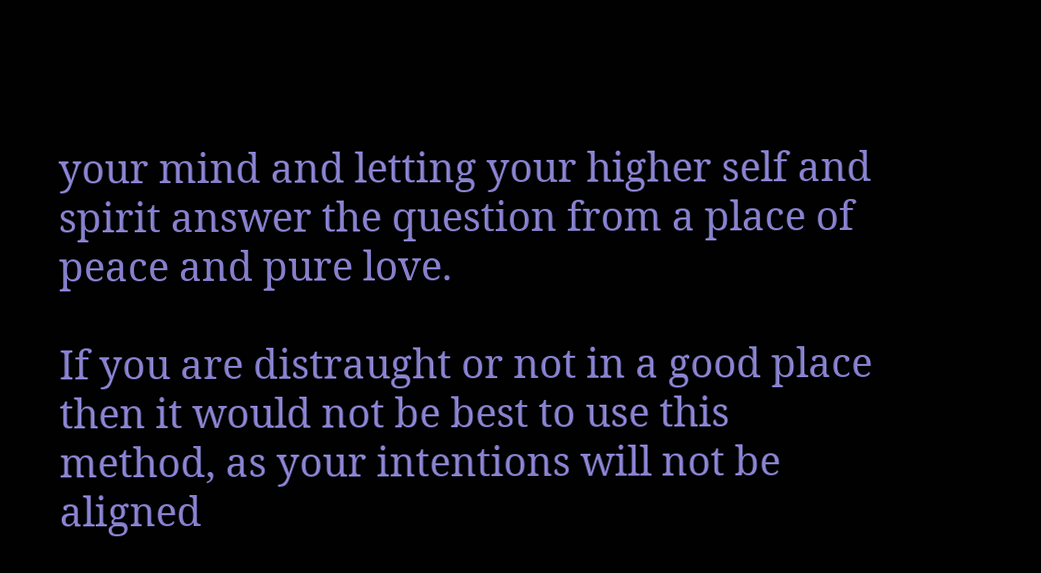your mind and letting your higher self and spirit answer the question from a place of peace and pure love.

If you are distraught or not in a good place then it would not be best to use this method, as your intentions will not be aligned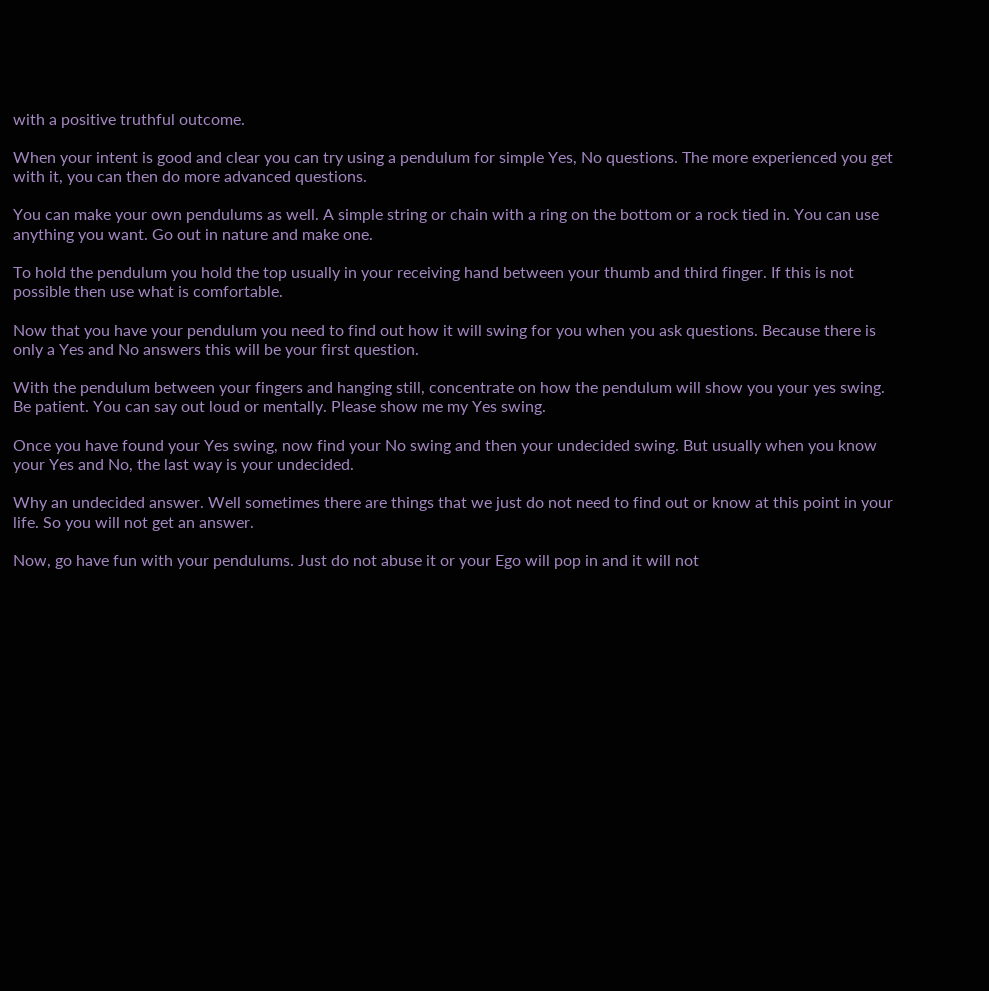with a positive truthful outcome.

When your intent is good and clear you can try using a pendulum for simple Yes, No questions. The more experienced you get with it, you can then do more advanced questions.

You can make your own pendulums as well. A simple string or chain with a ring on the bottom or a rock tied in. You can use anything you want. Go out in nature and make one.

To hold the pendulum you hold the top usually in your receiving hand between your thumb and third finger. If this is not possible then use what is comfortable.

Now that you have your pendulum you need to find out how it will swing for you when you ask questions. Because there is only a Yes and No answers this will be your first question.

With the pendulum between your fingers and hanging still, concentrate on how the pendulum will show you your yes swing. Be patient. You can say out loud or mentally. Please show me my Yes swing.

Once you have found your Yes swing, now find your No swing and then your undecided swing. But usually when you know your Yes and No, the last way is your undecided.

Why an undecided answer. Well sometimes there are things that we just do not need to find out or know at this point in your life. So you will not get an answer.

Now, go have fun with your pendulums. Just do not abuse it or your Ego will pop in and it will not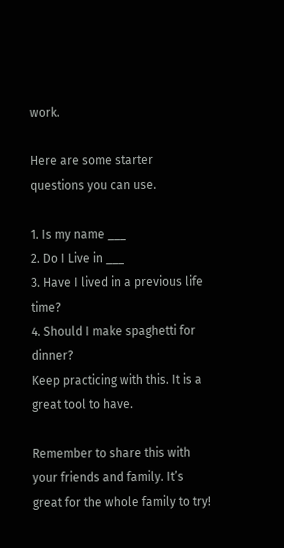work.

Here are some starter questions you can use.

1. Is my name ___
2. Do I Live in ___
3. Have I lived in a previous life time?
4. Should I make spaghetti for dinner?
Keep practicing with this. It is a great tool to have.

Remember to share this with your friends and family. It’s great for the whole family to try!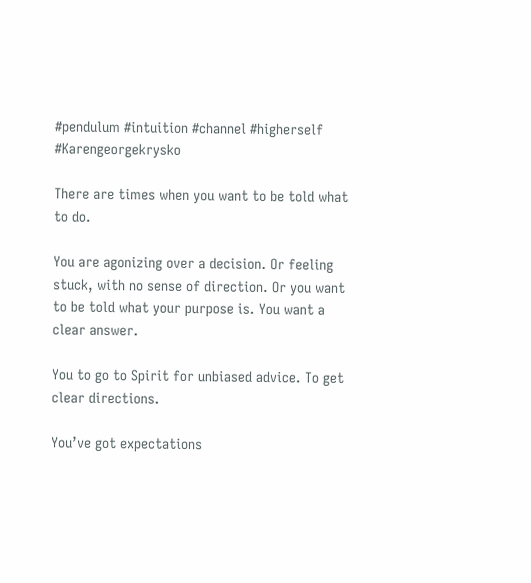#pendulum #intuition #channel #higherself #Karengeorgekrysko

There are times when you want to be told what to do.

You are agonizing over a decision. Or feeling stuck, with no sense of direction. Or you want to be told what your purpose is. You want a clear answer.

You to go to Spirit for unbiased advice. To get clear directions.

You’ve got expectations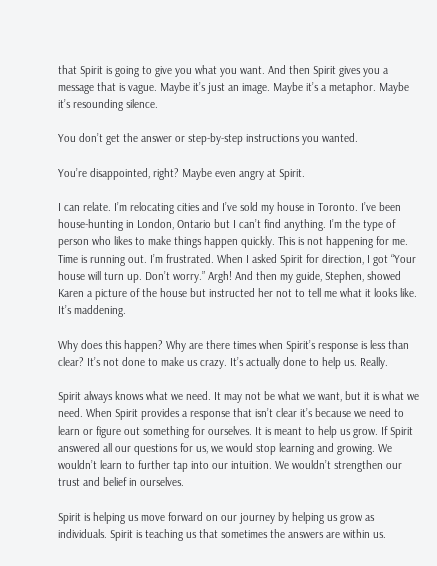that Spirit is going to give you what you want. And then Spirit gives you a message that is vague. Maybe it’s just an image. Maybe it’s a metaphor. Maybe it’s resounding silence.

You don’t get the answer or step-by-step instructions you wanted.

You’re disappointed, right? Maybe even angry at Spirit.

I can relate. I’m relocating cities and I’ve sold my house in Toronto. I’ve been house-hunting in London, Ontario but I can’t find anything. I’m the type of person who likes to make things happen quickly. This is not happening for me. Time is running out. I’m frustrated. When I asked Spirit for direction, I got “Your house will turn up. Don’t worry.” Argh! And then my guide, Stephen, showed Karen a picture of the house but instructed her not to tell me what it looks like. It’s maddening.

Why does this happen? Why are there times when Spirit’s response is less than clear? It’s not done to make us crazy. It’s actually done to help us. Really.

Spirit always knows what we need. It may not be what we want, but it is what we need. When Spirit provides a response that isn’t clear it’s because we need to learn or figure out something for ourselves. It is meant to help us grow. If Spirit answered all our questions for us, we would stop learning and growing. We wouldn’t learn to further tap into our intuition. We wouldn’t strengthen our trust and belief in ourselves.

Spirit is helping us move forward on our journey by helping us grow as individuals. Spirit is teaching us that sometimes the answers are within us.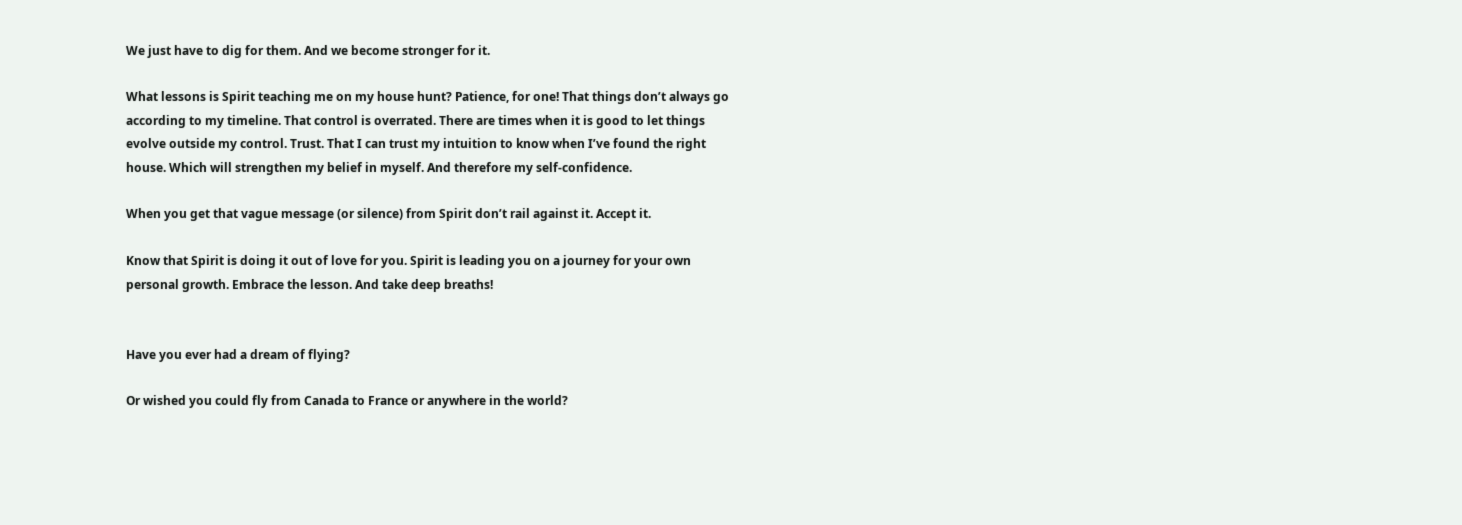We just have to dig for them. And we become stronger for it.

What lessons is Spirit teaching me on my house hunt? Patience, for one! That things don’t always go according to my timeline. That control is overrated. There are times when it is good to let things evolve outside my control. Trust. That I can trust my intuition to know when I’ve found the right house. Which will strengthen my belief in myself. And therefore my self-confidence.

When you get that vague message (or silence) from Spirit don’t rail against it. Accept it.

Know that Spirit is doing it out of love for you. Spirit is leading you on a journey for your own personal growth. Embrace the lesson. And take deep breaths!


Have you ever had a dream of flying?

Or wished you could fly from Canada to France or anywhere in the world?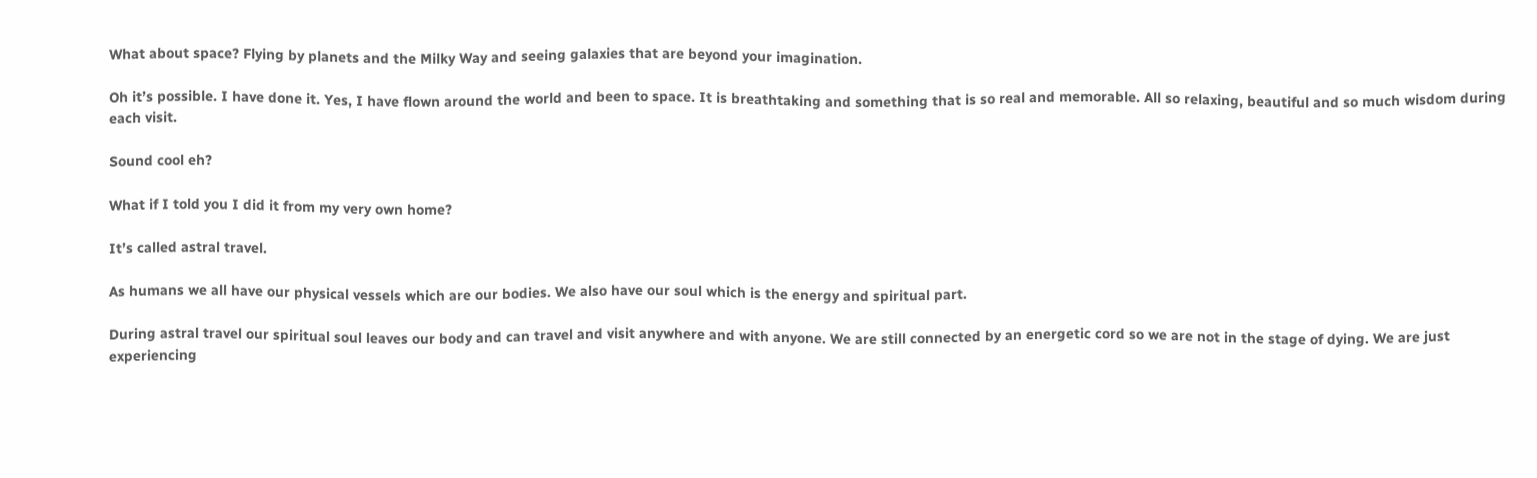What about space? Flying by planets and the Milky Way and seeing galaxies that are beyond your imagination.

Oh it’s possible. I have done it. Yes, I have flown around the world and been to space. It is breathtaking and something that is so real and memorable. All so relaxing, beautiful and so much wisdom during each visit.

Sound cool eh?

What if I told you I did it from my very own home?

It’s called astral travel.

As humans we all have our physical vessels which are our bodies. We also have our soul which is the energy and spiritual part.

During astral travel our spiritual soul leaves our body and can travel and visit anywhere and with anyone. We are still connected by an energetic cord so we are not in the stage of dying. We are just experiencing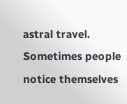astral travel. Sometimes people notice themselves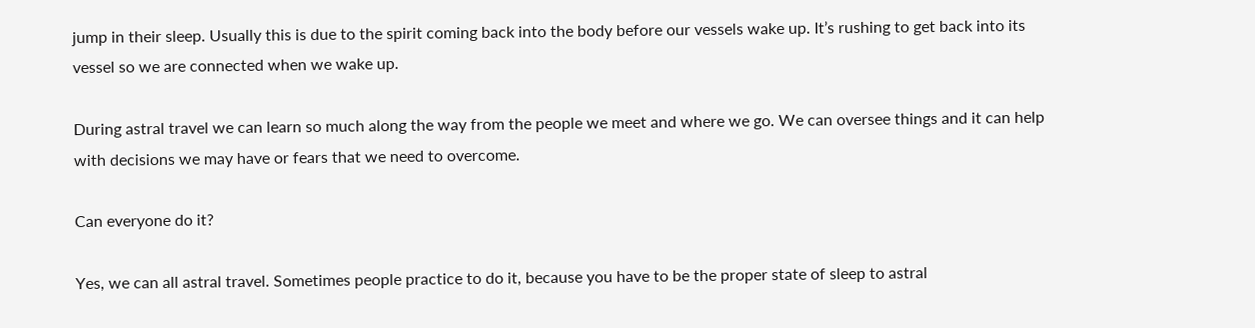jump in their sleep. Usually this is due to the spirit coming back into the body before our vessels wake up. It’s rushing to get back into its vessel so we are connected when we wake up.

During astral travel we can learn so much along the way from the people we meet and where we go. We can oversee things and it can help with decisions we may have or fears that we need to overcome.

Can everyone do it?

Yes, we can all astral travel. Sometimes people practice to do it, because you have to be the proper state of sleep to astral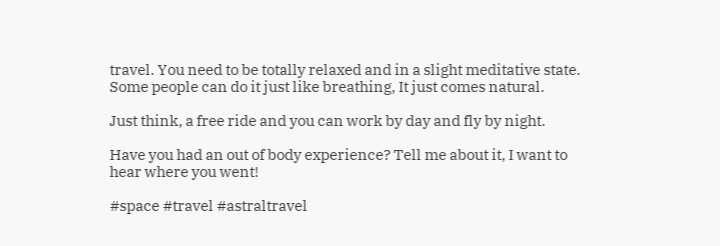travel. You need to be totally relaxed and in a slight meditative state. Some people can do it just like breathing, It just comes natural.

Just think, a free ride and you can work by day and fly by night.

Have you had an out of body experience? Tell me about it, I want to hear where you went!

#space #travel #astraltravel